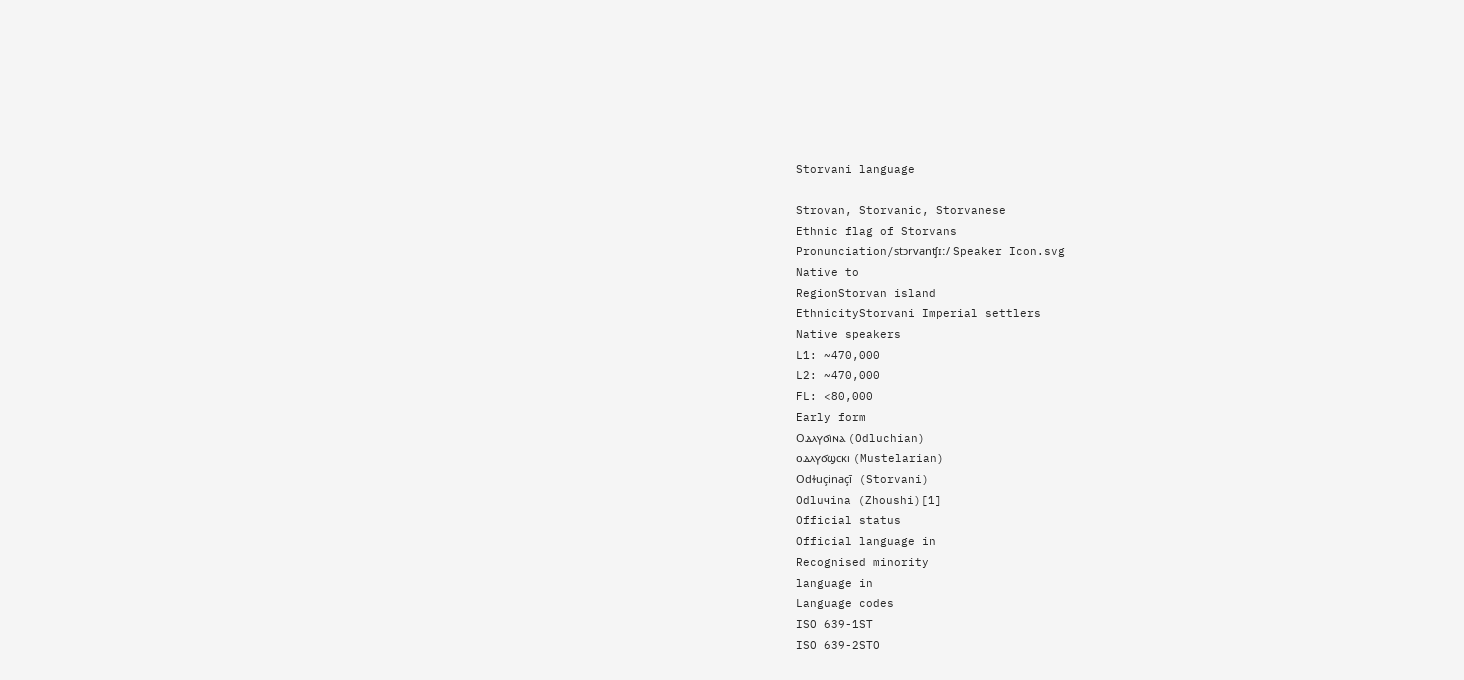Storvani language

Strovan, Storvanic, Storvanese
Ethnic flag of Storvans
Pronunciation/stɔrvanʧɪː/ Speaker Icon.svg
Native to
RegionStorvan island
EthnicityStorvani Imperial settlers
Native speakers
L1: ~470,000
L2: ~470,000
FL: <80,000
Early form
Ⲟⲇⲗⲩϭⲓⲛⲁ (Odluchian)
ⲟⲇⲗⲩϭϣⲥⲕⲓ (Mustelarian)
Odɫuçinaçī (Storvani)
Odluчina (Zhoushi)[1]
Official status
Official language in
Recognised minority
language in
Language codes
ISO 639-1ST
ISO 639-2STO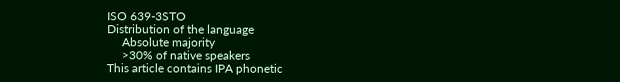ISO 639-3STO
Distribution of the language
     Absolute majority
     >30% of native speakers
This article contains IPA phonetic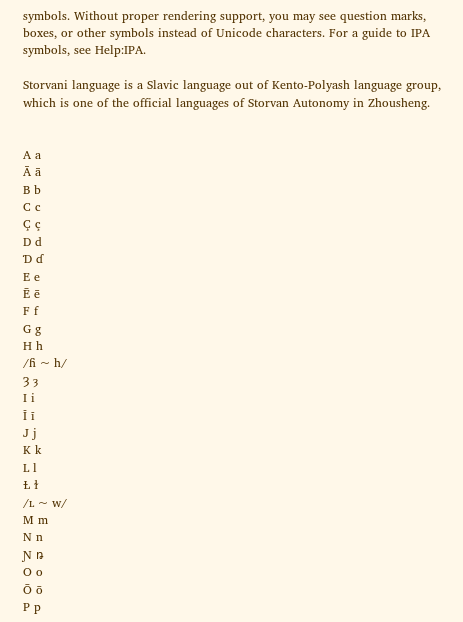symbols. Without proper rendering support, you may see question marks, boxes, or other symbols instead of Unicode characters. For a guide to IPA symbols, see Help:IPA.

Storvani language is a Slavic language out of Kento-Polyash language group, which is one of the official languages of Storvan Autonomy in Zhousheng.


A a
Ā ā
B b
C c
Ç ç
D d
Ɗ ɗ
E e
Ē ē
F f
G g
H h
/ɦ ~ h/
Ȝ ȝ
I i
Ī ī
J j
K k
L l
Ɫ ɫ
/ʟ ~ w/
M m
N n
Ɲ ꬻ
O o
Ō ō
P p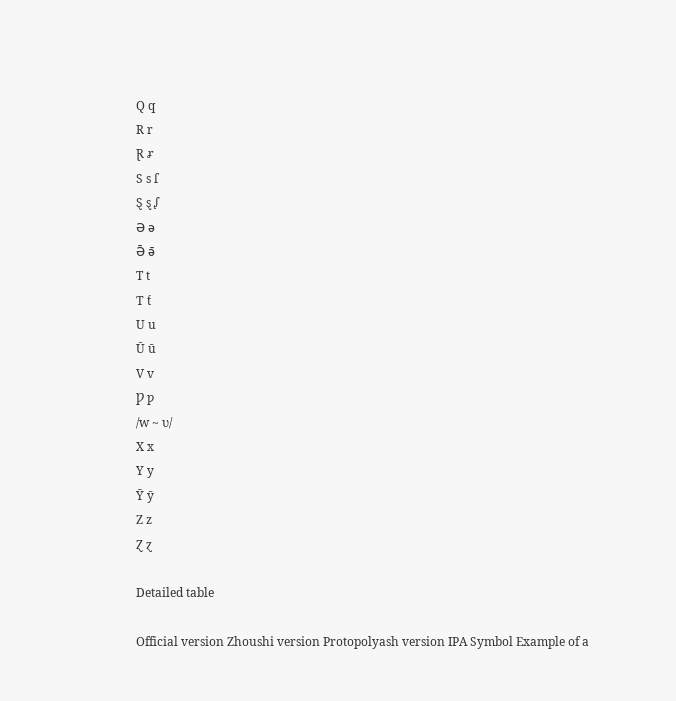Q q
R r
Ɽ ꭉ
S s ſ
Ȿ ȿ ᶘ
Ә ә
Ә̄ ә̄
T t
Ƭ ƭ
U u
Ū ū
V v
Ƿ ƿ
/w ~ ʋ/
X x
Y y
Ȳ ȳ
Z z
Ɀ ɀ

Detailed table

Official version Zhoushi version Protopolyash version IPA Symbol Example of a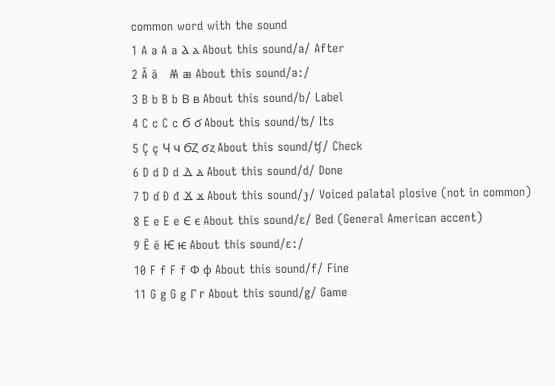common word with the sound
1 A a A a Ⲁ ⲁ About this sound/a/ After
2 Ā ā   Ꜳ ꜳ About this sound/aː/
3 B b B b Ⲃ ⲃ About this sound/b/ Label
4 C c C c Ϭ ϭ About this sound/ʦ/ Its
5 Ç ç Ч ч ϬⲌ ϭⲍ About this sound/ʧ/ Check
6 D d D d Ⲇ ⲇ About this sound/d/ Done
7 Ɗ ɗ Đ đ Ϫ ϫ About this sound/ɟ/ Voiced palatal plosive (not in common)
8 E e E e Ⲉ ⲉ About this sound/ɛ/ Bed (General American accent)
9 Ē ē Ѥ ѥ About this sound/ɛː/
10 F f F f Ⲫ ⲫ About this sound/f/ Fine
11 G g G g Ⲅ ⲅ About this sound/g/ Game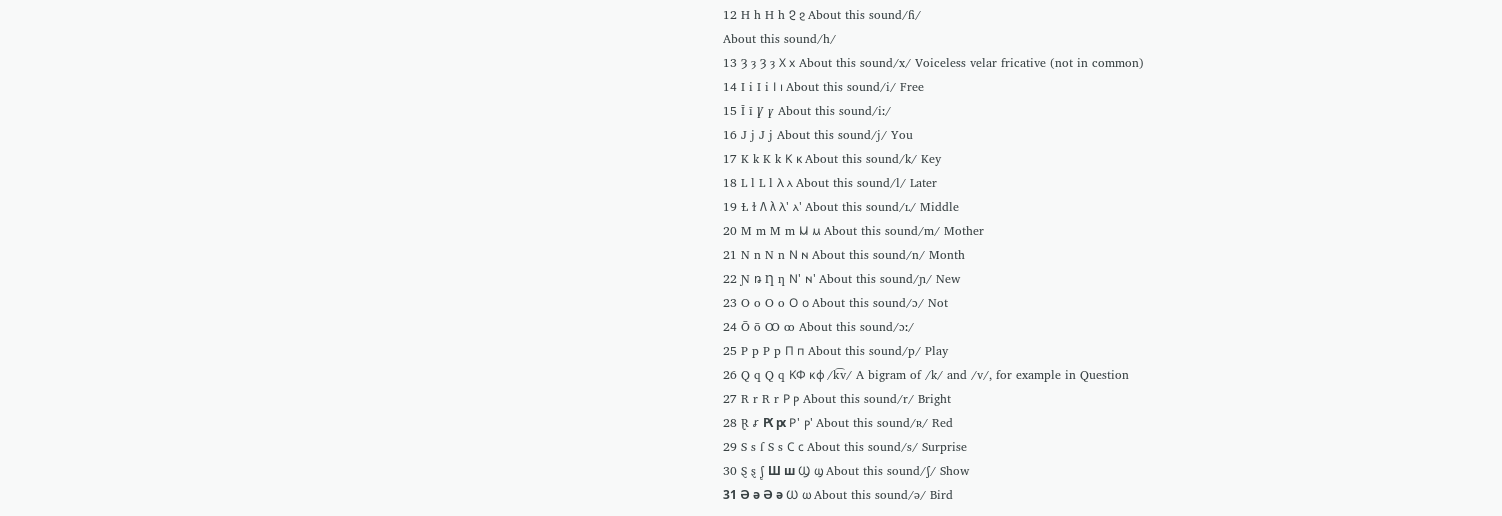12 H h H h Ϩ ϩ About this sound/ɦ/
About this sound/h/
13 Ȝ ȝ Ȝ ȝ Ⲭ ⲭ About this sound/x/ Voiceless velar fricative (not in common)
14 I i I i Ⲓ ⲓ About this sound/i/ Free
15 Ī ī Ꝩ ꝩ About this sound/iː/
16 J j J j About this sound/j/ You
17 K k K k Ⲕ ⲕ About this sound/k/ Key
18 L l L l Ⲗ ⲗ About this sound/l/ Later
19 Ɫ ɫ Λ λ Ⲗ' ⲗ' About this sound/ʟ/ Middle
20 M m M m Ⲙ ⲙ About this sound/m/ Mother
21 N n N n Ⲛ ⲛ About this sound/n/ Month
22 Ɲ ꬻ Ƞ ƞ Ⲛ' ⲛ' About this sound/ɲ/ New
23 O o O o Ⲟ ⲟ About this sound/ɔ/ Not
24 Ō ō Ꝏ ꝏ About this sound/ɔː/
25 P p P p Ⲡ ⲡ About this sound/p/ Play
26 Q q Q q ⲔⲪ ⲕⲫ /k͡v/ A bigram of /k/ and /v/, for example in Question
27 R r R r Ⲣ ⲣ About this sound/r/ Bright
28 Ɽ ꭉ Ԗ ԗ Ⲣ' ⲣ' About this sound/ʀ/ Red
29 S s ſ S s Ⲥ ⲥ About this sound/s/ Surprise
30 Ȿ ȿ ᶘ Ш ш Ϣ ϣ About this sound/ʃ/ Show
31 Ә ә Ә ә Ⲱ ⲱ About this sound/ə/ Bird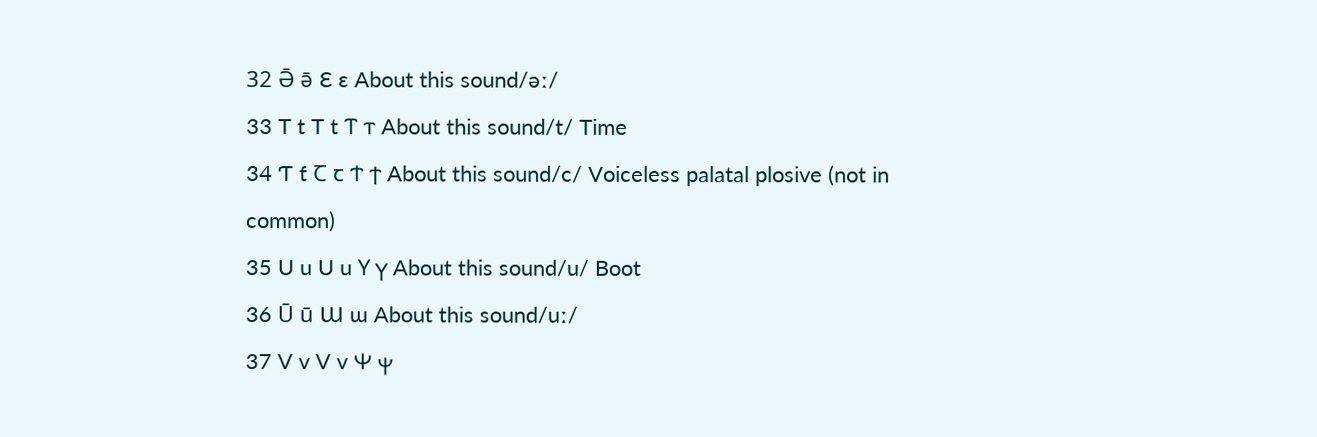32 Ә̄ ә̄ Ɛ ɛ About this sound/əː/
33 T t T t Ⲧ ⲧ About this sound/t/ Time
34 Ƭ ƭ Ꞇ ꞇ Ϯ ϯ About this sound/c/ Voiceless palatal plosive (not in common)
35 U u U u Ⲩ ⲩ About this sound/u/ Boot
36 Ū ū Ɯ ɯ About this sound/uː/
37 V v V v Ⲯ ⲯ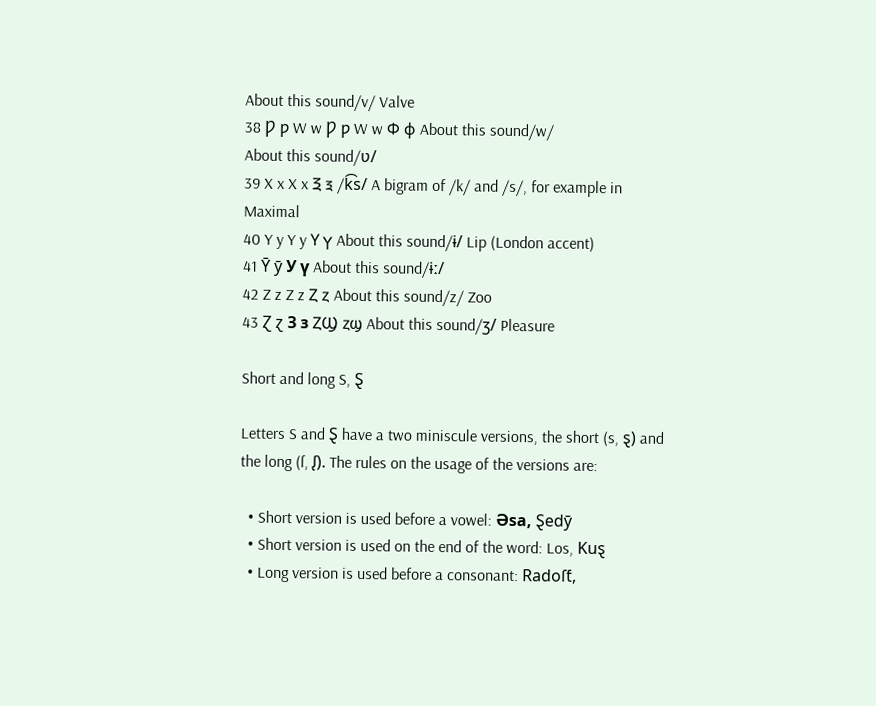About this sound/v/ Valve
38 Ƿ ƿ W w Ƿ ƿ W w Ⲫ ⲫ About this sound/w/
About this sound/ʋ/
39 X x X x Ⲝ ⲝ /k͡s/ A bigram of /k/ and /s/, for example in Maximal
40 Y y Y y Ⲩ ⲩ About this sound/ɨ/ Lip (London accent)
41 Ȳ ȳ У ү About this sound/ɨː/
42 Z z Z z Ⲍ ⲍ About this sound/z/ Zoo
43 Ɀ ɀ З з ⲌϢ ⲍϣ About this sound/ʒ/ Pleasure

Short and long S, Ȿ

Letters S and Ȿ have a two miniscule versions, the short (s, ȿ) and the long (ſ, ᶘ). The rules on the usage of the versions are:

  • Short version is used before a vowel: Әsa, Ȿedȳ
  • Short version is used on the end of the word: Los, Kuȿ
  • Long version is used before a consonant: Radoſƭ,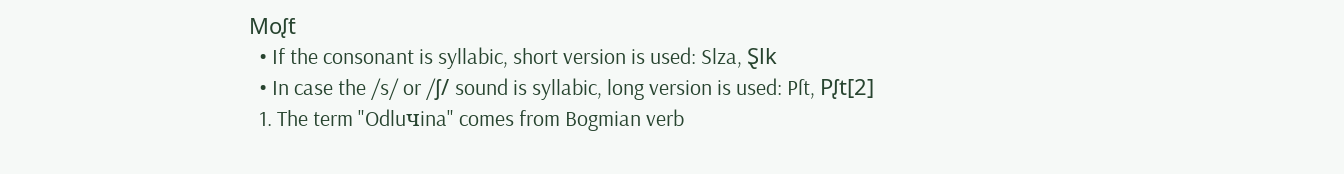Moᶘƭ
  • If the consonant is syllabic, short version is used: Slza, Ȿlk
  • In case the /s/ or /ʃ/ sound is syllabic, long version is used: Pſt, Pᶘt[2]
  1. The term "Odluчina" comes from Bogmian verb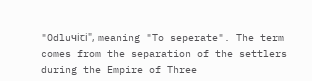"Odluчiꞇi", meaning "To seperate". The term comes from the separation of the settlers during the Empire of Three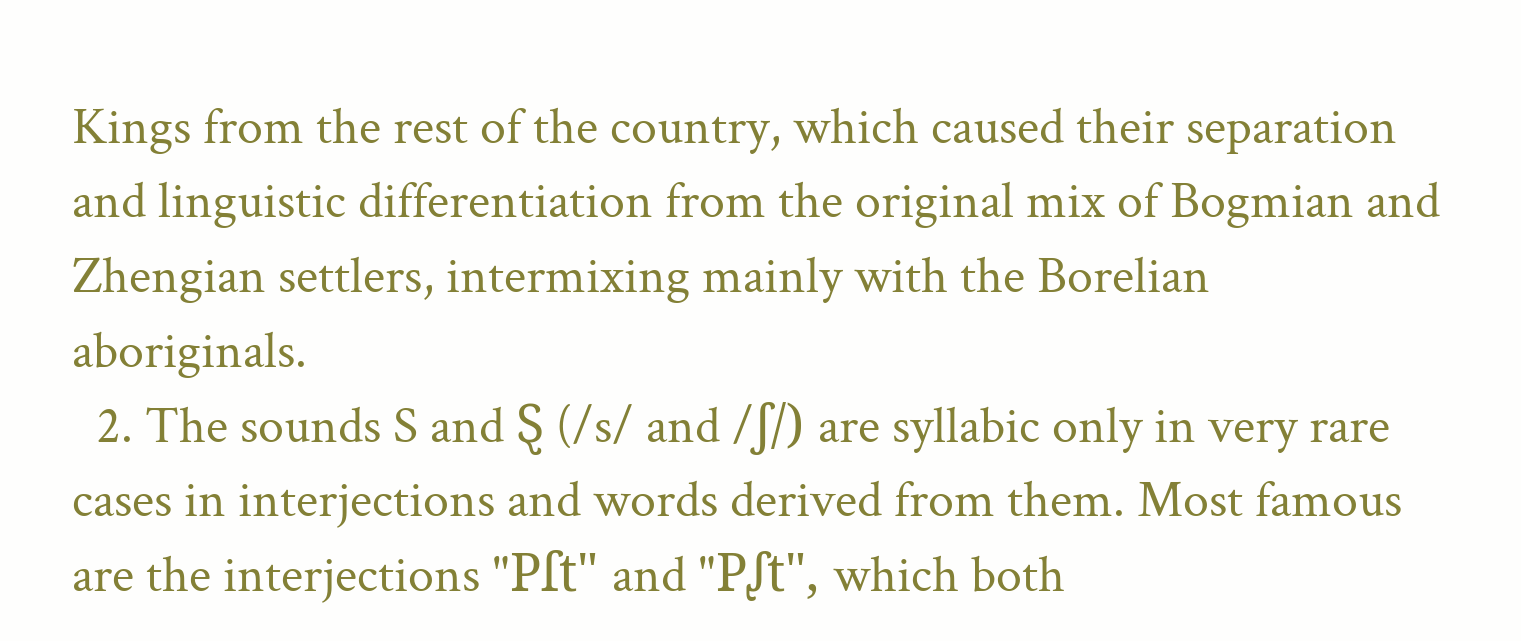Kings from the rest of the country, which caused their separation and linguistic differentiation from the original mix of Bogmian and Zhengian settlers, intermixing mainly with the Borelian aboriginals.
  2. The sounds S and Ȿ (/s/ and /ʃ/) are syllabic only in very rare cases in interjections and words derived from them. Most famous are the interjections "Pſt" and "Pᶘt", which both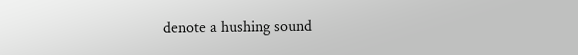denote a hushing sound